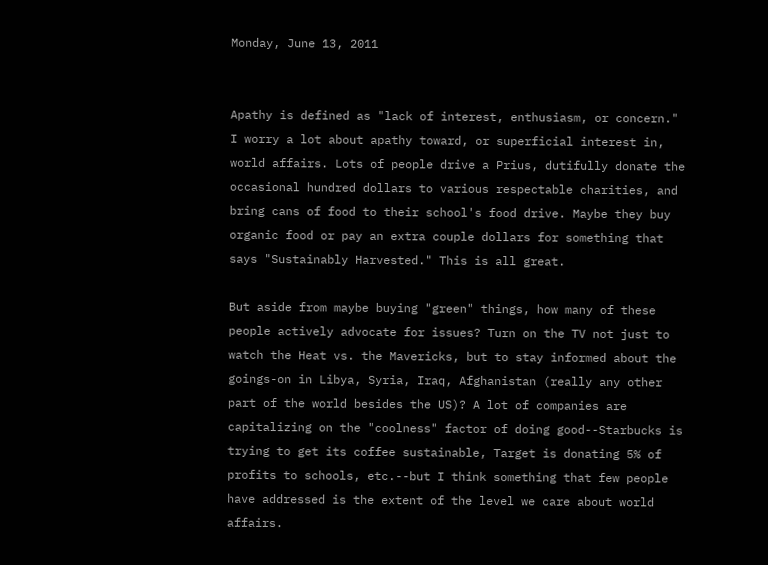Monday, June 13, 2011


Apathy is defined as "lack of interest, enthusiasm, or concern." I worry a lot about apathy toward, or superficial interest in, world affairs. Lots of people drive a Prius, dutifully donate the occasional hundred dollars to various respectable charities, and bring cans of food to their school's food drive. Maybe they buy organic food or pay an extra couple dollars for something that says "Sustainably Harvested." This is all great.

But aside from maybe buying "green" things, how many of these people actively advocate for issues? Turn on the TV not just to watch the Heat vs. the Mavericks, but to stay informed about the goings-on in Libya, Syria, Iraq, Afghanistan (really any other part of the world besides the US)? A lot of companies are capitalizing on the "coolness" factor of doing good--Starbucks is trying to get its coffee sustainable, Target is donating 5% of profits to schools, etc.--but I think something that few people have addressed is the extent of the level we care about world affairs.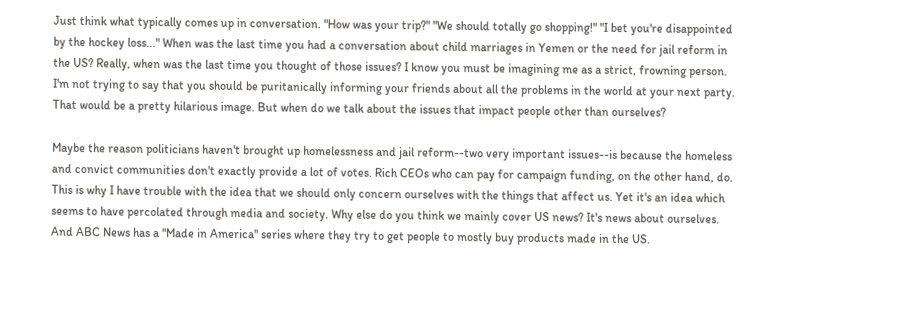Just think what typically comes up in conversation. "How was your trip?" "We should totally go shopping!" "I bet you're disappointed by the hockey loss..." When was the last time you had a conversation about child marriages in Yemen or the need for jail reform in the US? Really, when was the last time you thought of those issues? I know you must be imagining me as a strict, frowning person. I'm not trying to say that you should be puritanically informing your friends about all the problems in the world at your next party. That would be a pretty hilarious image. But when do we talk about the issues that impact people other than ourselves?

Maybe the reason politicians haven't brought up homelessness and jail reform--two very important issues--is because the homeless and convict communities don't exactly provide a lot of votes. Rich CEOs who can pay for campaign funding, on the other hand, do. This is why I have trouble with the idea that we should only concern ourselves with the things that affect us. Yet it's an idea which seems to have percolated through media and society. Why else do you think we mainly cover US news? It's news about ourselves. And ABC News has a "Made in America" series where they try to get people to mostly buy products made in the US.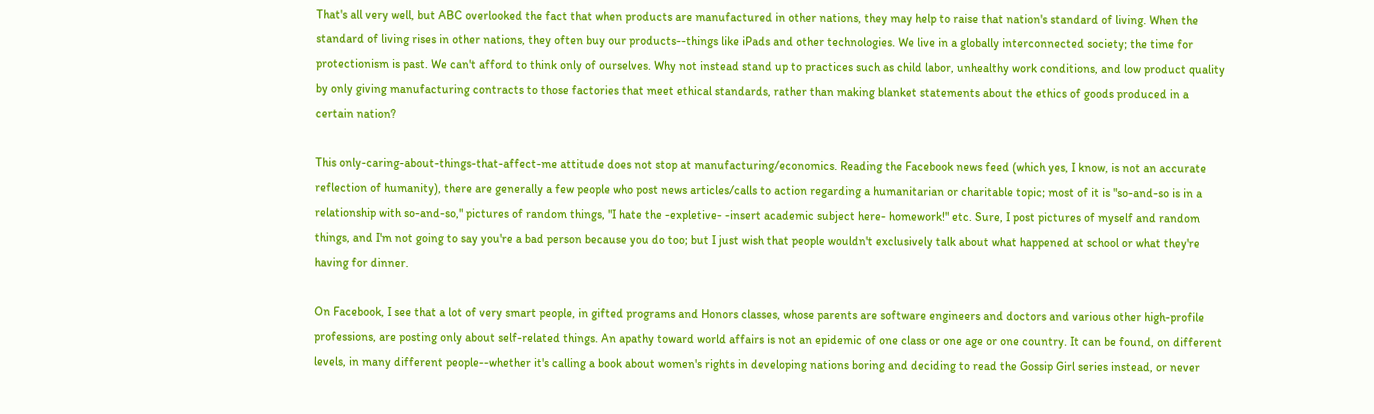That's all very well, but ABC overlooked the fact that when products are manufactured in other nations, they may help to raise that nation's standard of living. When the standard of living rises in other nations, they often buy our products--things like iPads and other technologies. We live in a globally interconnected society; the time for protectionism is past. We can't afford to think only of ourselves. Why not instead stand up to practices such as child labor, unhealthy work conditions, and low product quality by only giving manufacturing contracts to those factories that meet ethical standards, rather than making blanket statements about the ethics of goods produced in a certain nation?

This only-caring-about-things-that-affect-me attitude does not stop at manufacturing/economics. Reading the Facebook news feed (which yes, I know, is not an accurate reflection of humanity), there are generally a few people who post news articles/calls to action regarding a humanitarian or charitable topic; most of it is "so-and-so is in a relationship with so-and-so," pictures of random things, "I hate the -expletive- -insert academic subject here- homework!" etc. Sure, I post pictures of myself and random things, and I'm not going to say you're a bad person because you do too; but I just wish that people wouldn't exclusively talk about what happened at school or what they're having for dinner.

On Facebook, I see that a lot of very smart people, in gifted programs and Honors classes, whose parents are software engineers and doctors and various other high-profile professions, are posting only about self-related things. An apathy toward world affairs is not an epidemic of one class or one age or one country. It can be found, on different levels, in many different people--whether it's calling a book about women's rights in developing nations boring and deciding to read the Gossip Girl series instead, or never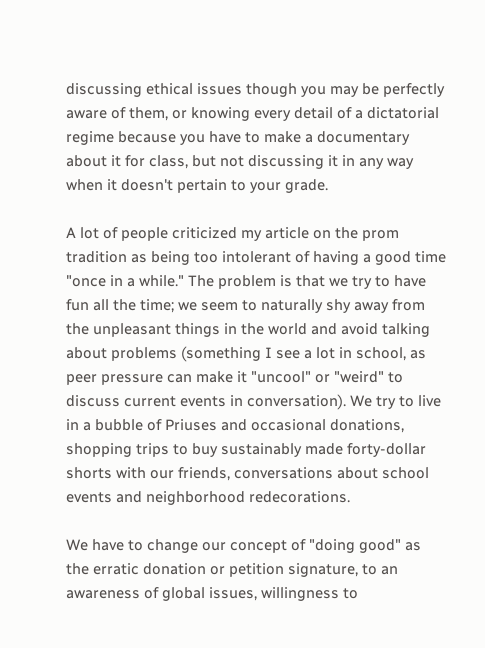discussing ethical issues though you may be perfectly aware of them, or knowing every detail of a dictatorial regime because you have to make a documentary about it for class, but not discussing it in any way when it doesn't pertain to your grade.

A lot of people criticized my article on the prom tradition as being too intolerant of having a good time "once in a while." The problem is that we try to have fun all the time; we seem to naturally shy away from the unpleasant things in the world and avoid talking about problems (something I see a lot in school, as peer pressure can make it "uncool" or "weird" to discuss current events in conversation). We try to live in a bubble of Priuses and occasional donations, shopping trips to buy sustainably made forty-dollar shorts with our friends, conversations about school events and neighborhood redecorations.

We have to change our concept of "doing good" as the erratic donation or petition signature, to an awareness of global issues, willingness to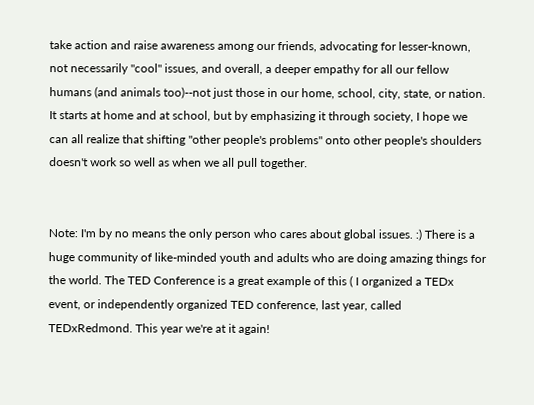take action and raise awareness among our friends, advocating for lesser-known, not necessarily "cool" issues, and overall, a deeper empathy for all our fellow humans (and animals too)--not just those in our home, school, city, state, or nation. It starts at home and at school, but by emphasizing it through society, I hope we can all realize that shifting "other people's problems" onto other people's shoulders doesn't work so well as when we all pull together.


Note: I'm by no means the only person who cares about global issues. :) There is a huge community of like-minded youth and adults who are doing amazing things for the world. The TED Conference is a great example of this ( I organized a TEDx event, or independently organized TED conference, last year, called TEDxRedmond. This year we're at it again!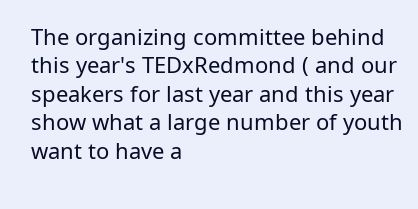The organizing committee behind this year's TEDxRedmond ( and our speakers for last year and this year show what a large number of youth want to have a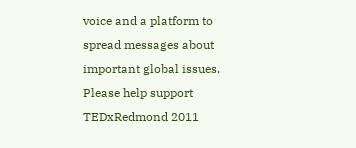voice and a platform to spread messages about important global issues. Please help support TEDxRedmond 2011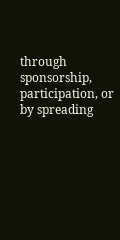through sponsorship, participation, or by spreading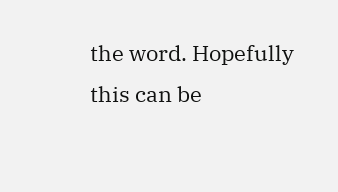the word. Hopefully this can be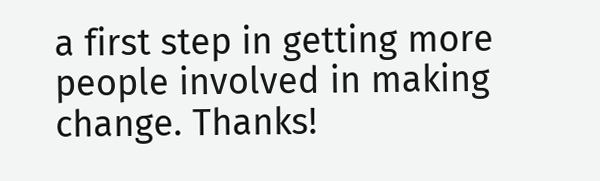a first step in getting more people involved in making change. Thanks!